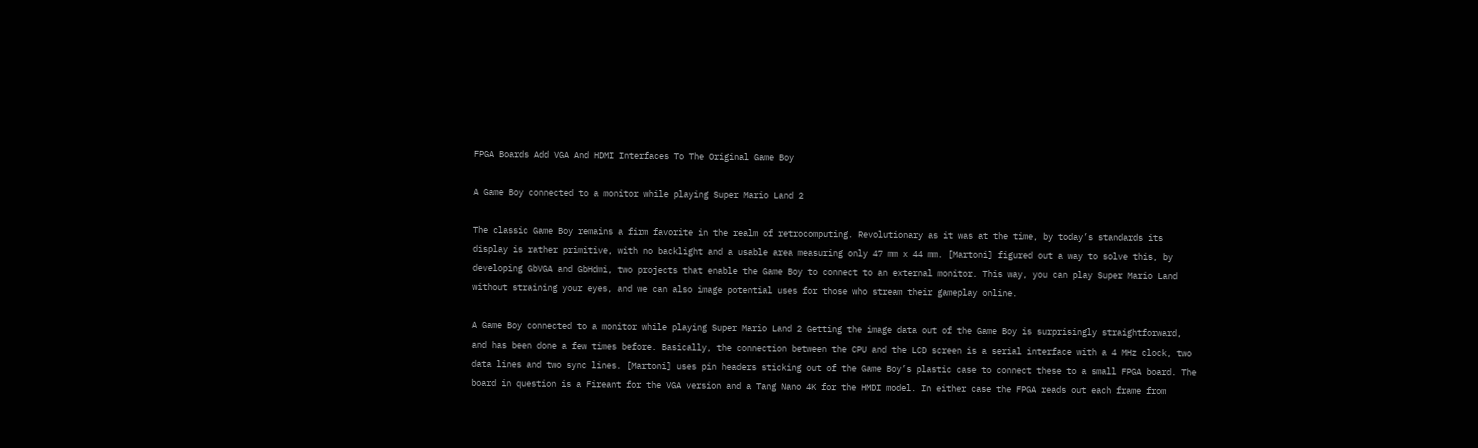FPGA Boards Add VGA And HDMI Interfaces To The Original Game Boy

A Game Boy connected to a monitor while playing Super Mario Land 2

The classic Game Boy remains a firm favorite in the realm of retrocomputing. Revolutionary as it was at the time, by today’s standards its display is rather primitive, with no backlight and a usable area measuring only 47 mm x 44 mm. [Martoni] figured out a way to solve this, by developing GbVGA and GbHdmi, two projects that enable the Game Boy to connect to an external monitor. This way, you can play Super Mario Land without straining your eyes, and we can also image potential uses for those who stream their gameplay online.

A Game Boy connected to a monitor while playing Super Mario Land 2 Getting the image data out of the Game Boy is surprisingly straightforward, and has been done a few times before. Basically, the connection between the CPU and the LCD screen is a serial interface with a 4 MHz clock, two data lines and two sync lines. [Martoni] uses pin headers sticking out of the Game Boy’s plastic case to connect these to a small FPGA board. The board in question is a Fireant for the VGA version and a Tang Nano 4K for the HMDI model. In either case the FPGA reads out each frame from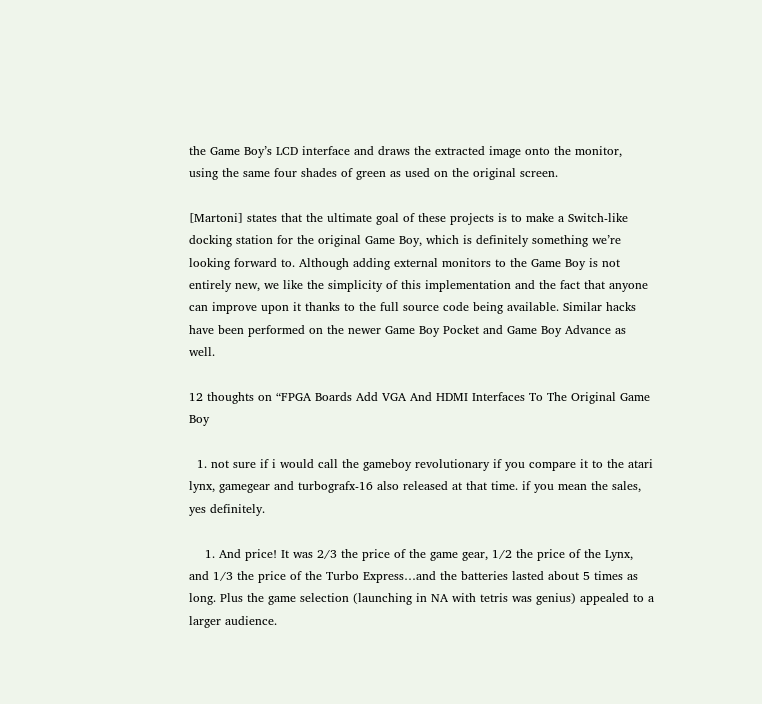the Game Boy’s LCD interface and draws the extracted image onto the monitor, using the same four shades of green as used on the original screen.

[Martoni] states that the ultimate goal of these projects is to make a Switch-like docking station for the original Game Boy, which is definitely something we’re looking forward to. Although adding external monitors to the Game Boy is not entirely new, we like the simplicity of this implementation and the fact that anyone can improve upon it thanks to the full source code being available. Similar hacks have been performed on the newer Game Boy Pocket and Game Boy Advance as well.

12 thoughts on “FPGA Boards Add VGA And HDMI Interfaces To The Original Game Boy

  1. not sure if i would call the gameboy revolutionary if you compare it to the atari lynx, gamegear and turbografx-16 also released at that time. if you mean the sales, yes definitely.

    1. And price! It was 2/3 the price of the game gear, 1/2 the price of the Lynx, and 1/3 the price of the Turbo Express…and the batteries lasted about 5 times as long. Plus the game selection (launching in NA with tetris was genius) appealed to a larger audience.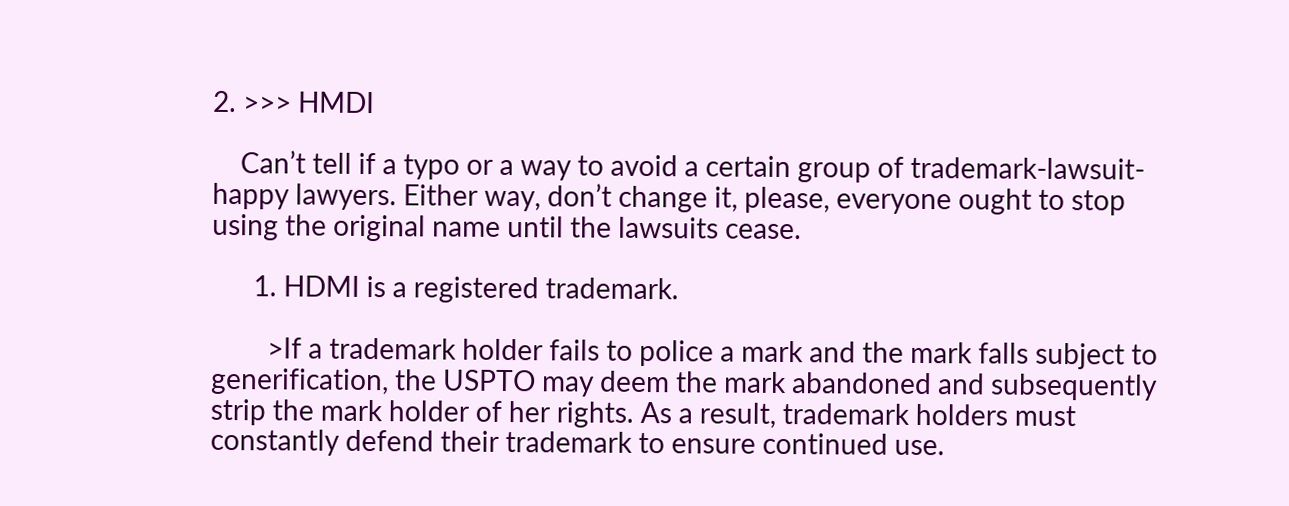2. >>> HMDI

    Can’t tell if a typo or a way to avoid a certain group of trademark-lawsuit-happy lawyers. Either way, don’t change it, please, everyone ought to stop using the original name until the lawsuits cease.

      1. HDMI is a registered trademark.

        >If a trademark holder fails to police a mark and the mark falls subject to generification, the USPTO may deem the mark abandoned and subsequently strip the mark holder of her rights. As a result, trademark holders must constantly defend their trademark to ensure continued use.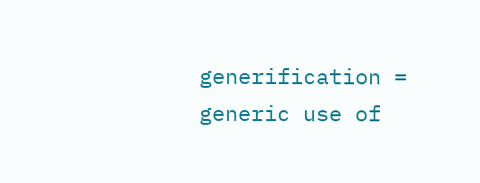generification = generic use of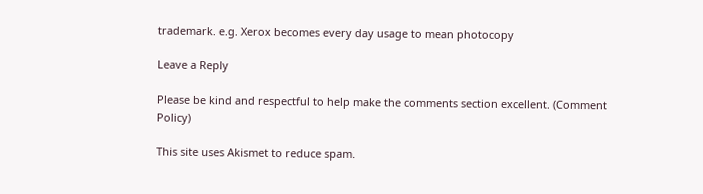trademark. e.g. Xerox becomes every day usage to mean photocopy

Leave a Reply

Please be kind and respectful to help make the comments section excellent. (Comment Policy)

This site uses Akismet to reduce spam.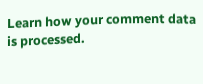Learn how your comment data is processed.